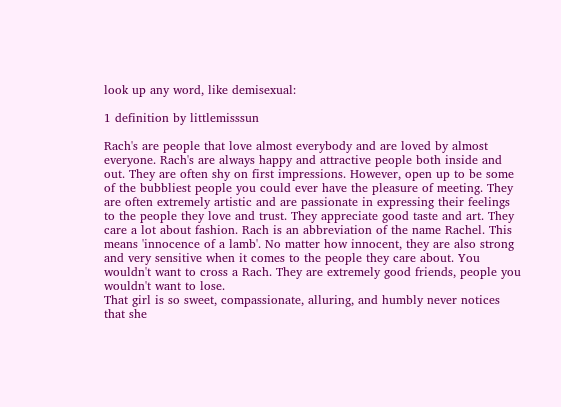look up any word, like demisexual:

1 definition by littlemisssun

Rach's are people that love almost everybody and are loved by almost everyone. Rach's are always happy and attractive people both inside and out. They are often shy on first impressions. However, open up to be some of the bubbliest people you could ever have the pleasure of meeting. They are often extremely artistic and are passionate in expressing their feelings to the people they love and trust. They appreciate good taste and art. They care a lot about fashion. Rach is an abbreviation of the name Rachel. This means 'innocence of a lamb'. No matter how innocent, they are also strong and very sensitive when it comes to the people they care about. You wouldn't want to cross a Rach. They are extremely good friends, people you wouldn't want to lose.
That girl is so sweet, compassionate, alluring, and humbly never notices that she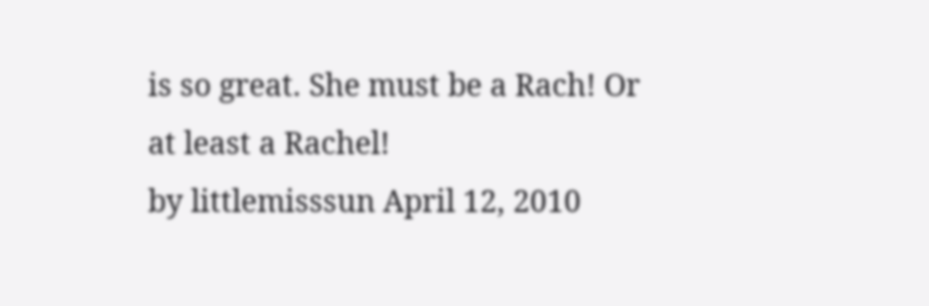is so great. She must be a Rach! Or at least a Rachel!
by littlemisssun April 12, 2010